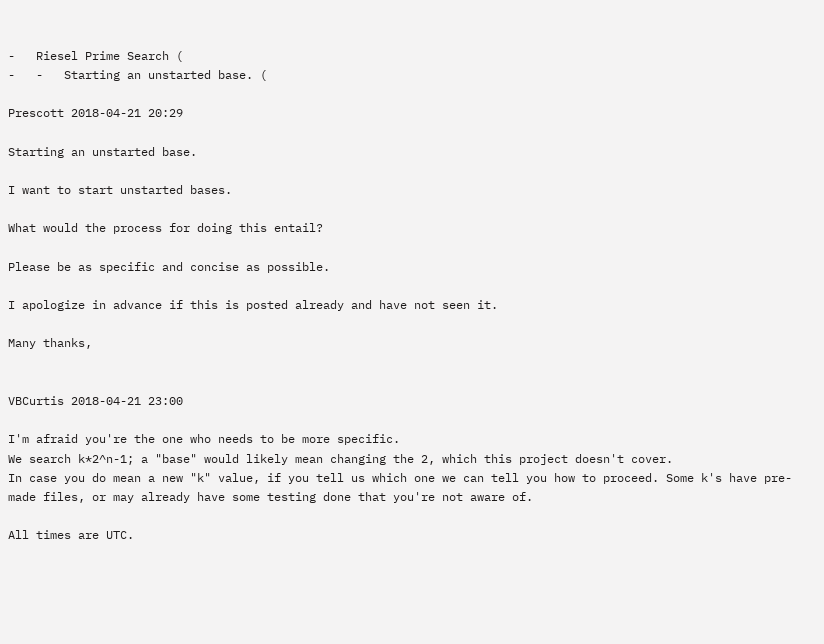-   Riesel Prime Search (
-   -   Starting an unstarted base. (

Prescott 2018-04-21 20:29

Starting an unstarted base.

I want to start unstarted bases.

What would the process for doing this entail?

Please be as specific and concise as possible.

I apologize in advance if this is posted already and have not seen it.

Many thanks,


VBCurtis 2018-04-21 23:00

I'm afraid you're the one who needs to be more specific.
We search k*2^n-1; a "base" would likely mean changing the 2, which this project doesn't cover.
In case you do mean a new "k" value, if you tell us which one we can tell you how to proceed. Some k's have pre-made files, or may already have some testing done that you're not aware of.

All times are UTC.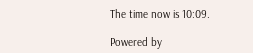The time now is 10:09.

Powered by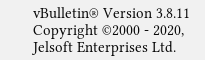vBulletin® Version 3.8.11
Copyright ©2000 - 2020, Jelsoft Enterprises Ltd.